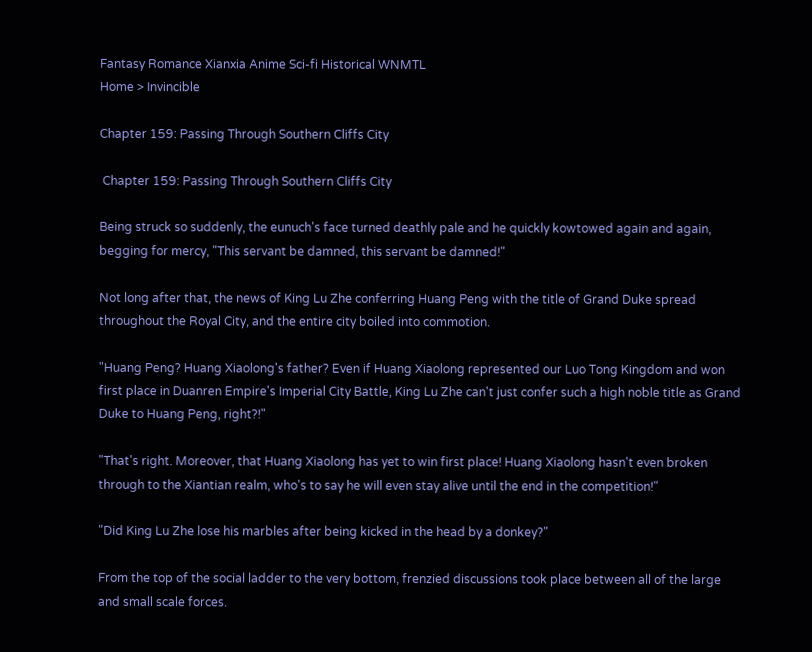Fantasy Romance Xianxia Anime Sci-fi Historical WNMTL
Home > Invincible

Chapter 159: Passing Through Southern Cliffs City

 Chapter 159: Passing Through Southern Cliffs City

Being struck so suddenly, the eunuch's face turned deathly pale and he quickly kowtowed again and again, begging for mercy, "This servant be damned, this servant be damned!"

Not long after that, the news of King Lu Zhe conferring Huang Peng with the title of Grand Duke spread throughout the Royal City, and the entire city boiled into commotion.

"Huang Peng? Huang Xiaolong's father? Even if Huang Xiaolong represented our Luo Tong Kingdom and won first place in Duanren Empire's Imperial City Battle, King Lu Zhe can't just confer such a high noble title as Grand Duke to Huang Peng, right?!"

"That's right. Moreover, that Huang Xiaolong has yet to win first place! Huang Xiaolong hasn't even broken through to the Xiantian realm, who's to say he will even stay alive until the end in the competition!"

"Did King Lu Zhe lose his marbles after being kicked in the head by a donkey?"

From the top of the social ladder to the very bottom, frenzied discussions took place between all of the large and small scale forces.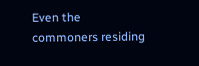Even the commoners residing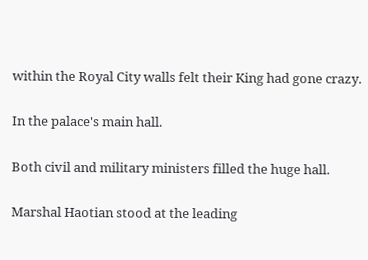within the Royal City walls felt their King had gone crazy.

In the palace's main hall.

Both civil and military ministers filled the huge hall.

Marshal Haotian stood at the leading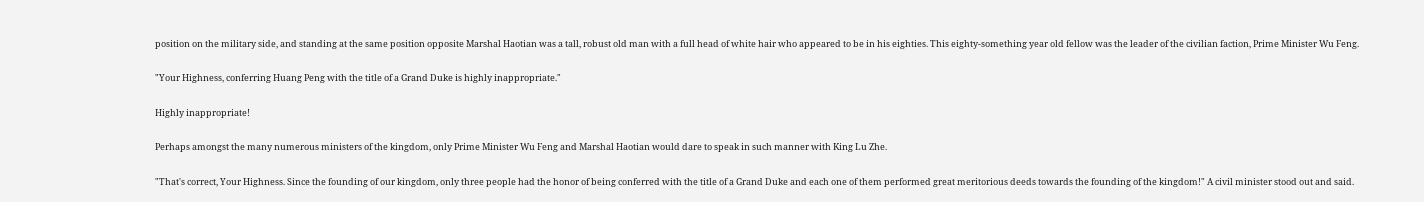position on the military side, and standing at the same position opposite Marshal Haotian was a tall, robust old man with a full head of white hair who appeared to be in his eighties. This eighty-something year old fellow was the leader of the civilian faction, Prime Minister Wu Feng.

"Your Highness, conferring Huang Peng with the title of a Grand Duke is highly inappropriate."

Highly inappropriate!

Perhaps amongst the many numerous ministers of the kingdom, only Prime Minister Wu Feng and Marshal Haotian would dare to speak in such manner with King Lu Zhe.

"That's correct, Your Highness. Since the founding of our kingdom, only three people had the honor of being conferred with the title of a Grand Duke and each one of them performed great meritorious deeds towards the founding of the kingdom!" A civil minister stood out and said.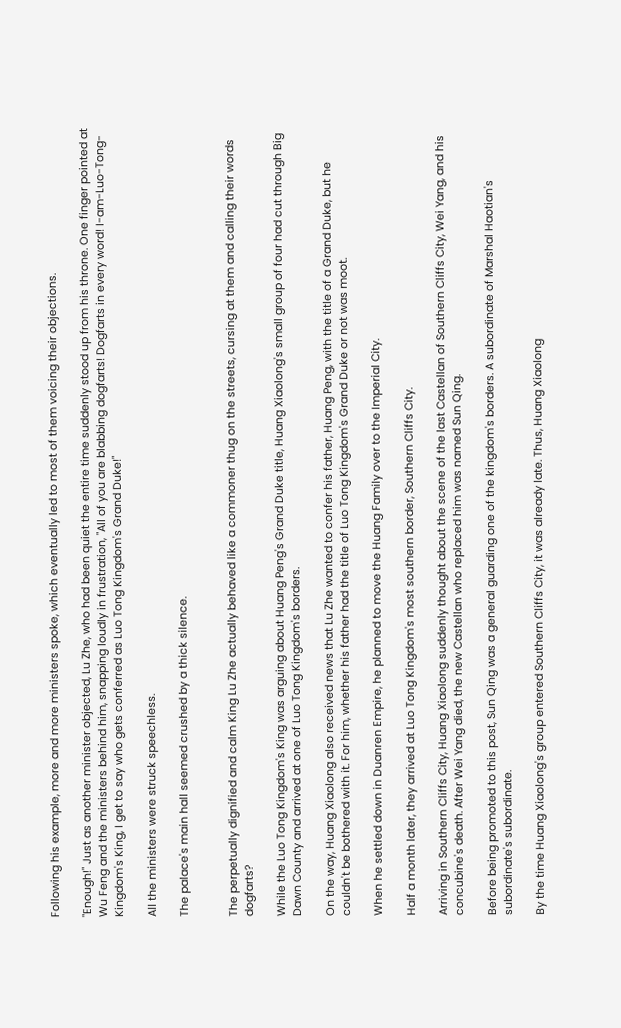Following his example, more and more ministers spoke, which eventually led to most of them voicing their objections.

"Enough!" Just as another minister objected, Lu Zhe, who had been quiet the entire time suddenly stood up from his throne. One finger pointed at Wu Feng and the ministers behind him, snapping loudly in frustration, "All of you are blabbing dogfarts! Dogfarts in every word! I-am-Luo-Tong-Kingdom's King, I get to say who gets conferred as Luo Tong Kingdom's Grand Duke!"

All the ministers were struck speechless.

The palace's main hall seemed crushed by a thick silence.


The perpetually dignified and calm King Lu Zhe actually behaved like a commoner thug on the streets, cursing at them and calling their words dogfarts?

While the Luo Tong Kingdom's King was arguing about Huang Peng's Grand Duke title, Huang Xiaolong's small group of four had cut through Big Dawn County and arrived at one of Luo Tong Kingdom's borders.

On the way, Huang Xiaolong also received news that Lu Zhe wanted to confer his father, Huang Peng, with the title of a Grand Duke, but he couldn't be bothered with it. For him, whether his father had the title of Luo Tong Kingdom's Grand Duke or not was moot.

When he settled down in Duanren Empire, he planned to move the Huang Family over to the Imperial City.

Half a month later, they arrived at Luo Tong Kingdom's most southern border, Southern Cliffs City.

Arriving in Southern Cliffs City, Huang Xiaolong suddenly thought about the scene of the last Castellan of Southern Cliffs City, Wei Yang, and his concubine's death. After Wei Yang died, the new Castellan who replaced him was named Sun Qing.

Before being promoted to this post, Sun Qing was a general guarding one of the kingdom's borders. A subordinate of Marshal Haotian's subordinate's subordinate.

By the time Huang Xiaolong's group entered Southern Cliffs City, it was already late. Thus, Huang Xiaolong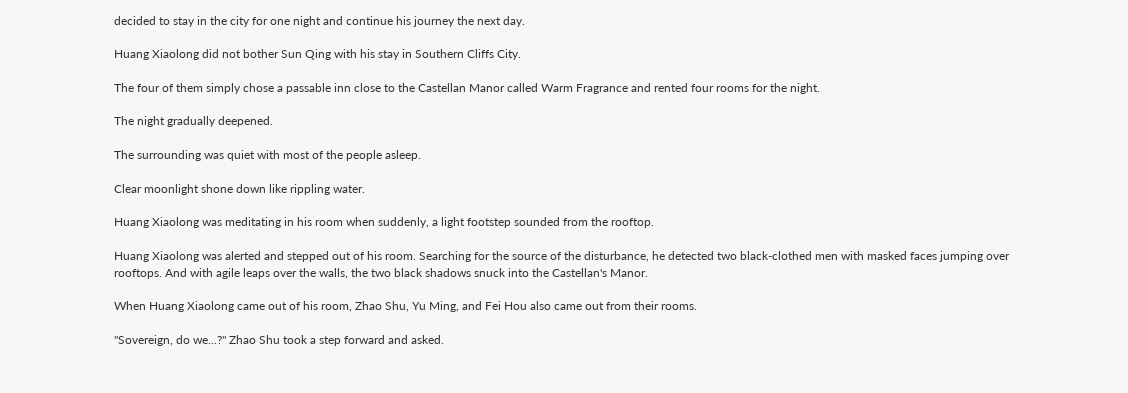decided to stay in the city for one night and continue his journey the next day.

Huang Xiaolong did not bother Sun Qing with his stay in Southern Cliffs City.

The four of them simply chose a passable inn close to the Castellan Manor called Warm Fragrance and rented four rooms for the night.

The night gradually deepened.

The surrounding was quiet with most of the people asleep.

Clear moonlight shone down like rippling water.

Huang Xiaolong was meditating in his room when suddenly, a light footstep sounded from the rooftop.

Huang Xiaolong was alerted and stepped out of his room. Searching for the source of the disturbance, he detected two black-clothed men with masked faces jumping over rooftops. And with agile leaps over the walls, the two black shadows snuck into the Castellan's Manor.

When Huang Xiaolong came out of his room, Zhao Shu, Yu Ming, and Fei Hou also came out from their rooms.

"Sovereign, do we...?" Zhao Shu took a step forward and asked.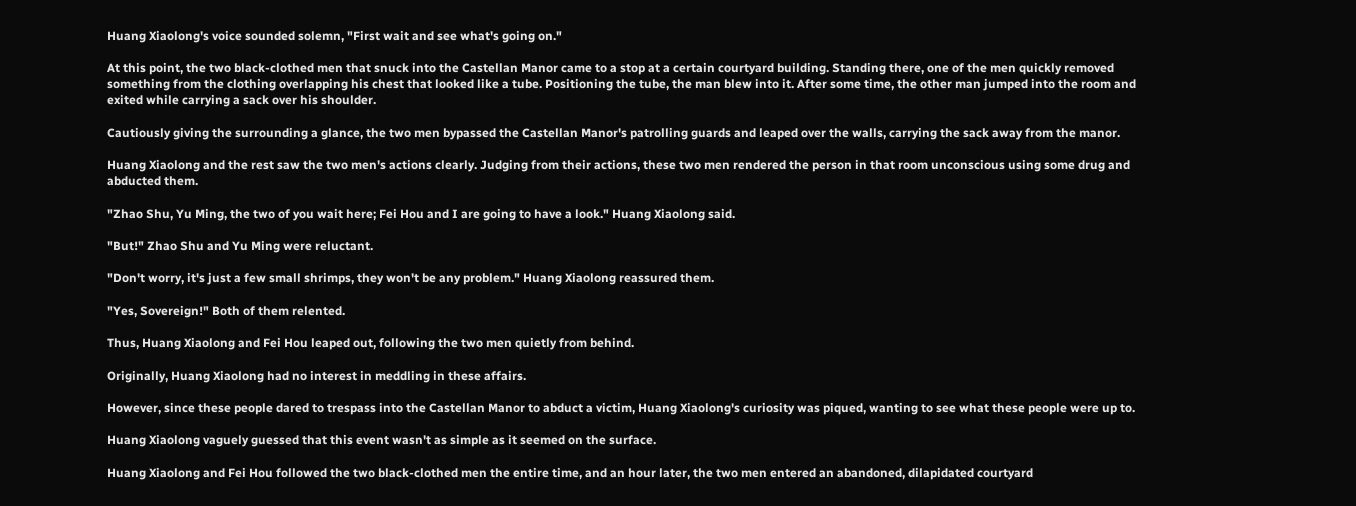Huang Xiaolong's voice sounded solemn, "First wait and see what's going on."

At this point, the two black-clothed men that snuck into the Castellan Manor came to a stop at a certain courtyard building. Standing there, one of the men quickly removed something from the clothing overlapping his chest that looked like a tube. Positioning the tube, the man blew into it. After some time, the other man jumped into the room and exited while carrying a sack over his shoulder.

Cautiously giving the surrounding a glance, the two men bypassed the Castellan Manor's patrolling guards and leaped over the walls, carrying the sack away from the manor.

Huang Xiaolong and the rest saw the two men's actions clearly. Judging from their actions, these two men rendered the person in that room unconscious using some drug and abducted them.

"Zhao Shu, Yu Ming, the two of you wait here; Fei Hou and I are going to have a look." Huang Xiaolong said.

"But!" Zhao Shu and Yu Ming were reluctant.

"Don't worry, it's just a few small shrimps, they won't be any problem." Huang Xiaolong reassured them.

"Yes, Sovereign!" Both of them relented.

Thus, Huang Xiaolong and Fei Hou leaped out, following the two men quietly from behind.

Originally, Huang Xiaolong had no interest in meddling in these affairs.

However, since these people dared to trespass into the Castellan Manor to abduct a victim, Huang Xiaolong's curiosity was piqued, wanting to see what these people were up to.

Huang Xiaolong vaguely guessed that this event wasn't as simple as it seemed on the surface.

Huang Xiaolong and Fei Hou followed the two black-clothed men the entire time, and an hour later, the two men entered an abandoned, dilapidated courtyard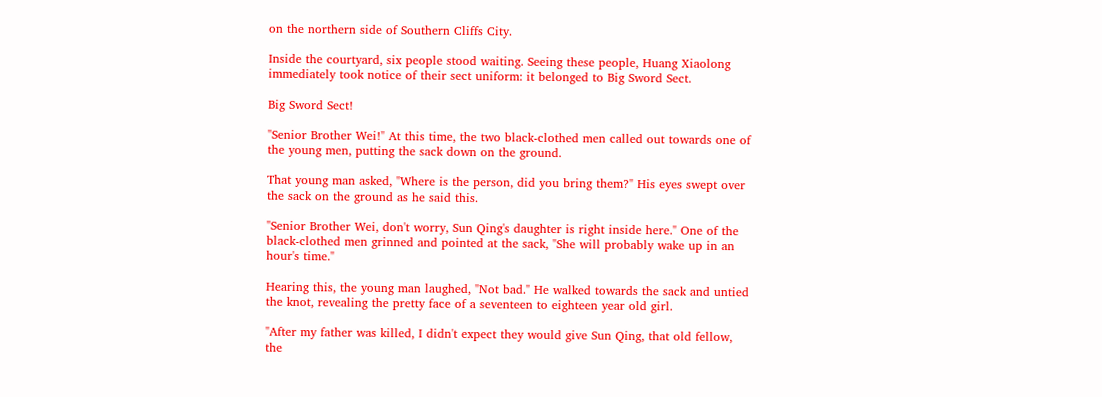on the northern side of Southern Cliffs City.

Inside the courtyard, six people stood waiting. Seeing these people, Huang Xiaolong immediately took notice of their sect uniform: it belonged to Big Sword Sect.

Big Sword Sect!

"Senior Brother Wei!" At this time, the two black-clothed men called out towards one of the young men, putting the sack down on the ground.

That young man asked, "Where is the person, did you bring them?" His eyes swept over the sack on the ground as he said this.

"Senior Brother Wei, don't worry, Sun Qing's daughter is right inside here." One of the black-clothed men grinned and pointed at the sack, "She will probably wake up in an hour's time."

Hearing this, the young man laughed, "Not bad." He walked towards the sack and untied the knot, revealing the pretty face of a seventeen to eighteen year old girl.

"After my father was killed, I didn't expect they would give Sun Qing, that old fellow, the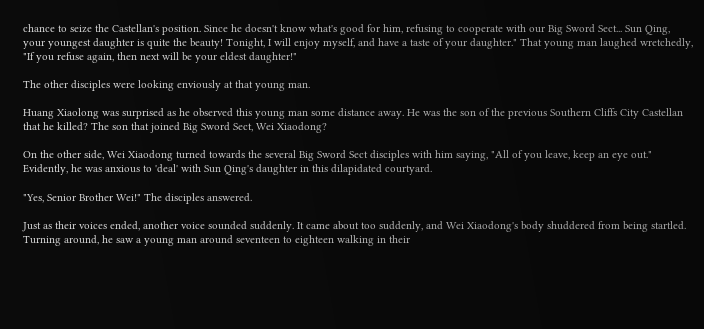chance to seize the Castellan's position. Since he doesn't know what's good for him, refusing to cooperate with our Big Sword Sect... Sun Qing, your youngest daughter is quite the beauty! Tonight, I will enjoy myself, and have a taste of your daughter." That young man laughed wretchedly, "If you refuse again, then next will be your eldest daughter!"

The other disciples were looking enviously at that young man.

Huang Xiaolong was surprised as he observed this young man some distance away. He was the son of the previous Southern Cliffs City Castellan that he killed? The son that joined Big Sword Sect, Wei Xiaodong?

On the other side, Wei Xiaodong turned towards the several Big Sword Sect disciples with him saying, "All of you leave, keep an eye out." Evidently, he was anxious to 'deal' with Sun Qing's daughter in this dilapidated courtyard.

"Yes, Senior Brother Wei!" The disciples answered.

Just as their voices ended, another voice sounded suddenly. It came about too suddenly, and Wei Xiaodong's body shuddered from being startled. Turning around, he saw a young man around seventeen to eighteen walking in their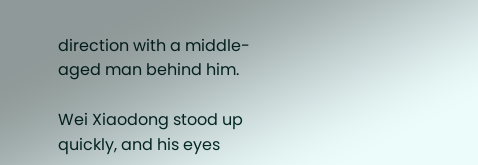direction with a middle-aged man behind him.

Wei Xiaodong stood up quickly, and his eyes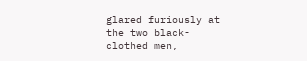glared furiously at the two black-clothed men,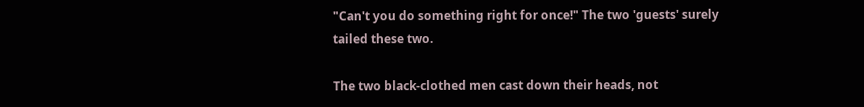"Can't you do something right for once!" The two 'guests' surely tailed these two.

The two black-clothed men cast down their heads, not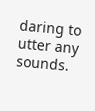daring to utter any sounds.